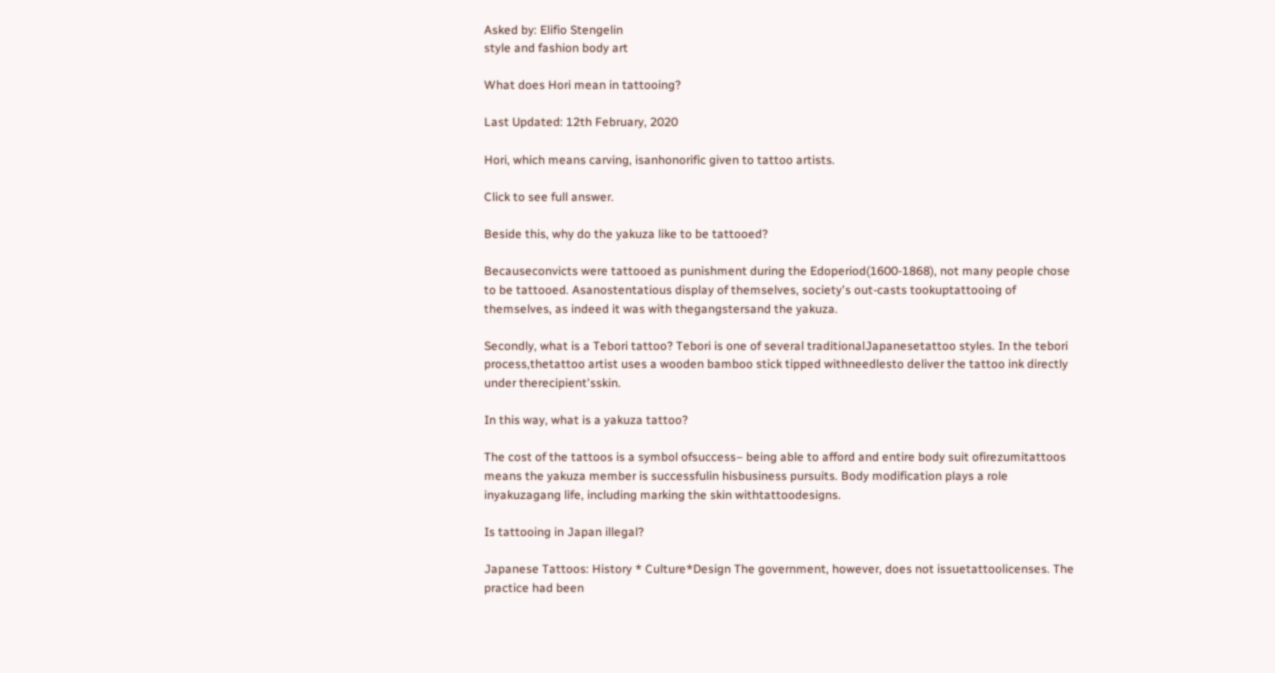Asked by: Elifio Stengelin
style and fashion body art

What does Hori mean in tattooing?

Last Updated: 12th February, 2020

Hori, which means carving, isanhonorific given to tattoo artists.

Click to see full answer.

Beside this, why do the yakuza like to be tattooed?

Becauseconvicts were tattooed as punishment during the Edoperiod(1600-1868), not many people chose to be tattooed. Asanostentatious display of themselves, society's out-casts tookuptattooing of themselves, as indeed it was with thegangstersand the yakuza.

Secondly, what is a Tebori tattoo? Tebori is one of several traditionalJapanesetattoo styles. In the tebori process,thetattoo artist uses a wooden bamboo stick tipped withneedlesto deliver the tattoo ink directly under therecipient'sskin.

In this way, what is a yakuza tattoo?

The cost of the tattoos is a symbol ofsuccess– being able to afford and entire body suit ofirezumitattoos means the yakuza member is successfulin hisbusiness pursuits. Body modification plays a role inyakuzagang life, including marking the skin withtattoodesigns.

Is tattooing in Japan illegal?

Japanese Tattoos: History * Culture*Design The government, however, does not issuetattoolicenses. The practice had been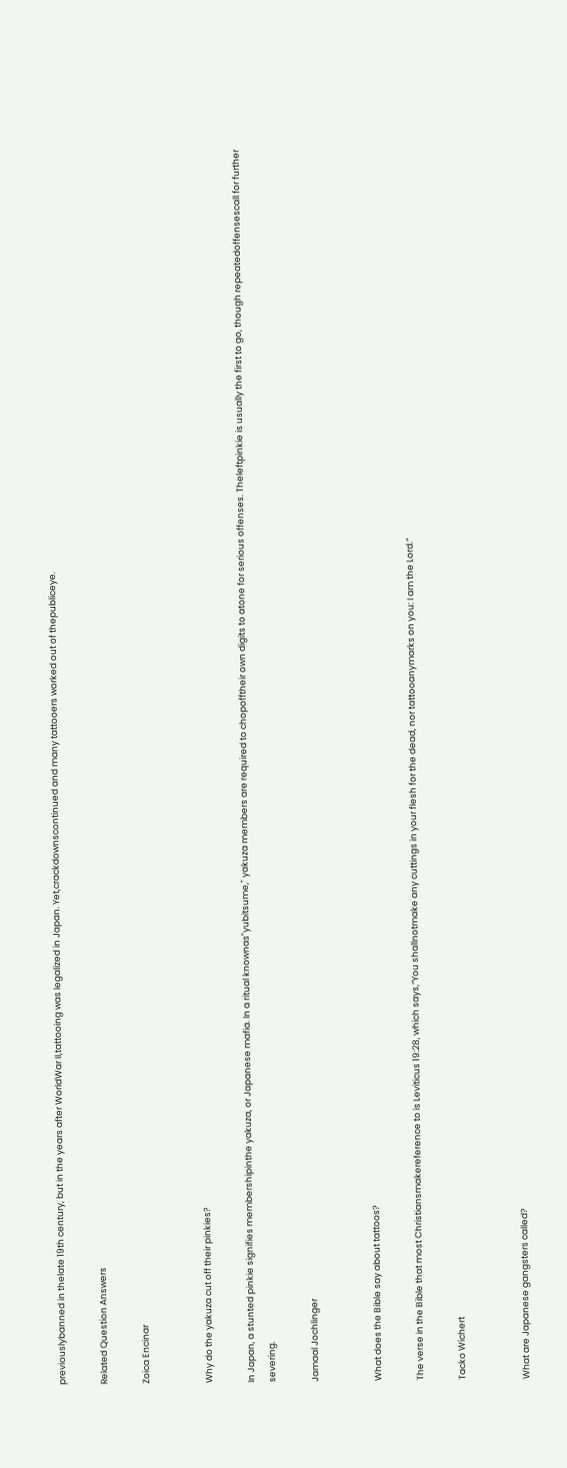previouslybanned in thelate 19th century, but in the years after WorldWar II,tattooing was legalized in Japan. Yet,crackdownscontinued and many tattooers worked out of thepubliceye.

Related Question Answers

Zoica Encinar


Why do the yakuza cut off their pinkies?

In Japan, a stunted pinkie signifies membershipinthe yakuza, or Japanese mafia. In a ritual knownas"yubitsume," yakuza members are required to chopofftheir own digits to atone for serious offenses. Theleftpinkie is usually the first to go, though repeatedoffensescall for further severing.

Jamaal Jochlinger


What does the Bible say about tattoos?

The verse in the Bible that most Christiansmakereference to is Leviticus 19:28, which says,”You shallnotmake any cuttings in your flesh for the dead, nor tattooanymarks on you: I am the Lord.”

Tacko Wichert


What are Japanese gangsters called?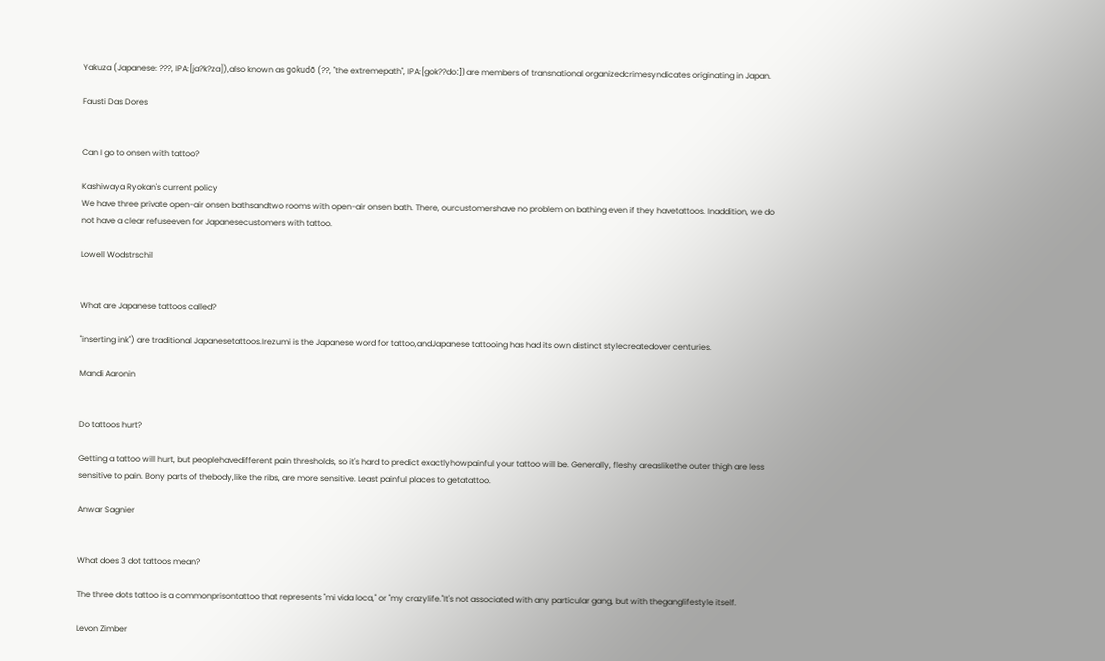Yakuza (Japanese: ???, IPA:[ja?k?za]),also known as gokudō (??, "the extremepath", IPA:[gok??doː]) are members of transnational organizedcrimesyndicates originating in Japan.

Fausti Das Dores


Can I go to onsen with tattoo?

Kashiwaya Ryokan's current policy
We have three private open-air onsen bathsandtwo rooms with open-air onsen bath. There, ourcustomershave no problem on bathing even if they havetattoos. Inaddition, we do not have a clear refuseeven for Japanesecustomers with tattoo.

Lowell Wodstrschil


What are Japanese tattoos called?

"inserting ink") are traditional Japanesetattoos.Irezumi is the Japanese word for tattoo,andJapanese tattooing has had its own distinct stylecreatedover centuries.

Mandi Aaronin


Do tattoos hurt?

Getting a tattoo will hurt, but peoplehavedifferent pain thresholds, so it's hard to predict exactlyhowpainful your tattoo will be. Generally, fleshy areaslikethe outer thigh are less sensitive to pain. Bony parts of thebody,like the ribs, are more sensitive. Least painful places to getatattoo.

Anwar Sagnier


What does 3 dot tattoos mean?

The three dots tattoo is a commonprisontattoo that represents "mi vida loca," or "my crazylife."It's not associated with any particular gang, but with theganglifestyle itself.

Levon Zimber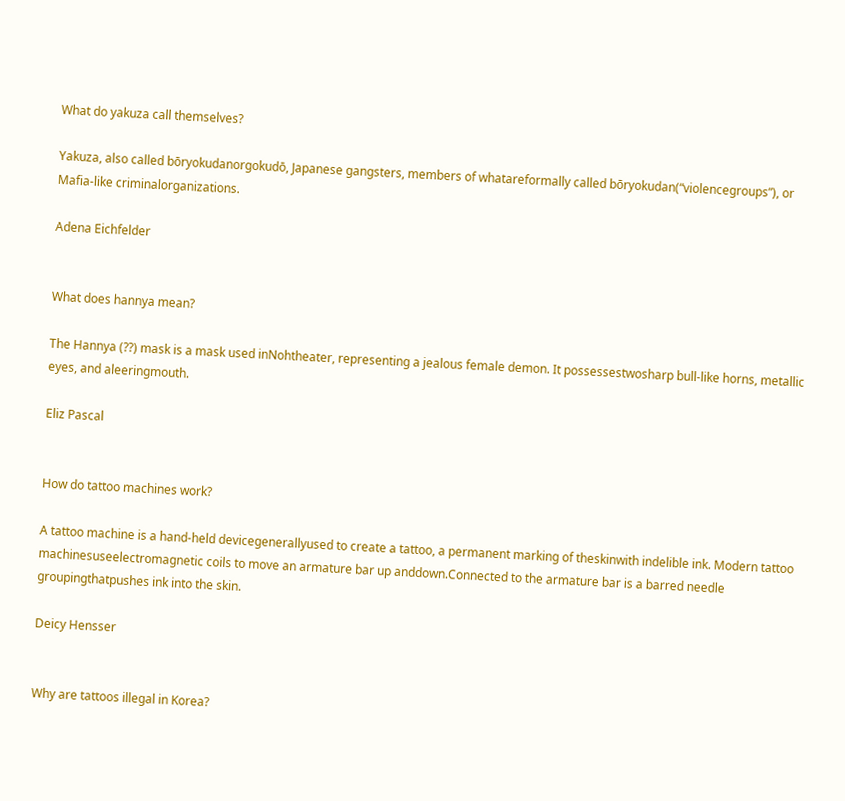What do yakuza call themselves?

Yakuza, also called bōryokudanorgokudō, Japanese gangsters, members of whatareformally called bōryokudan(“violencegroups”), or Mafia-like criminalorganizations.

Adena Eichfelder


What does hannya mean?

The Hannya (??) mask is a mask used inNohtheater, representing a jealous female demon. It possessestwosharp bull-like horns, metallic eyes, and aleeringmouth.

Eliz Pascal


How do tattoo machines work?

A tattoo machine is a hand-held devicegenerallyused to create a tattoo, a permanent marking of theskinwith indelible ink. Modern tattoo machinesuseelectromagnetic coils to move an armature bar up anddown.Connected to the armature bar is a barred needle groupingthatpushes ink into the skin.

Deicy Hensser


Why are tattoos illegal in Korea?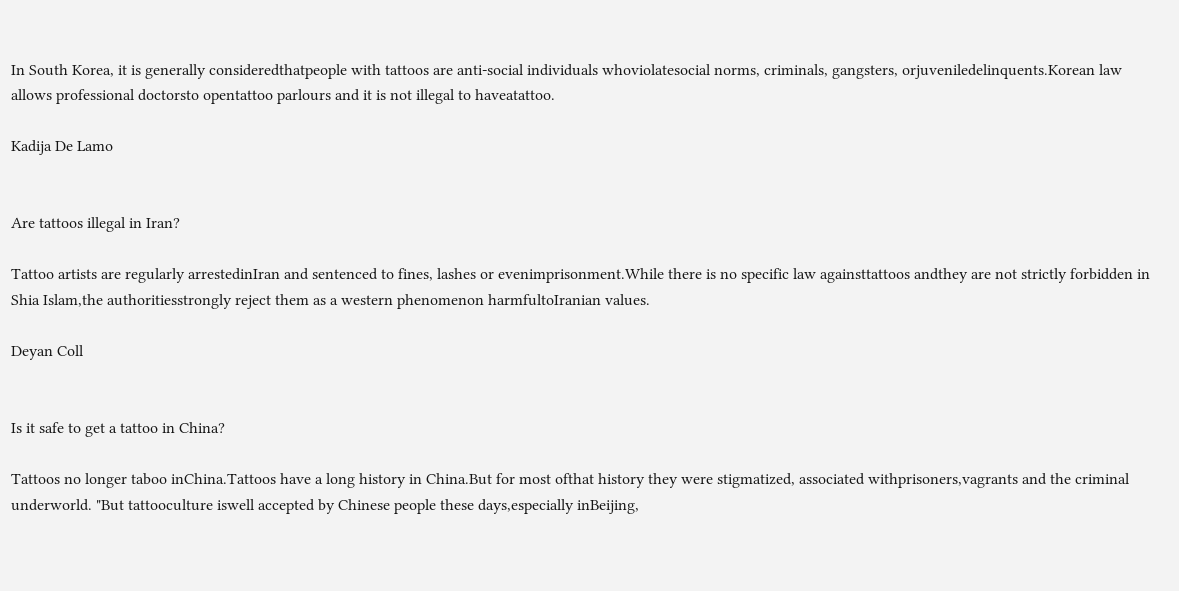In South Korea, it is generally consideredthatpeople with tattoos are anti-social individuals whoviolatesocial norms, criminals, gangsters, orjuveniledelinquents.Korean law allows professional doctorsto opentattoo parlours and it is not illegal to haveatattoo.

Kadija De Lamo


Are tattoos illegal in Iran?

Tattoo artists are regularly arrestedinIran and sentenced to fines, lashes or evenimprisonment.While there is no specific law againsttattoos andthey are not strictly forbidden in Shia Islam,the authoritiesstrongly reject them as a western phenomenon harmfultoIranian values.

Deyan Coll


Is it safe to get a tattoo in China?

Tattoos no longer taboo inChina.Tattoos have a long history in China.But for most ofthat history they were stigmatized, associated withprisoners,vagrants and the criminal underworld. "But tattooculture iswell accepted by Chinese people these days,especially inBeijing,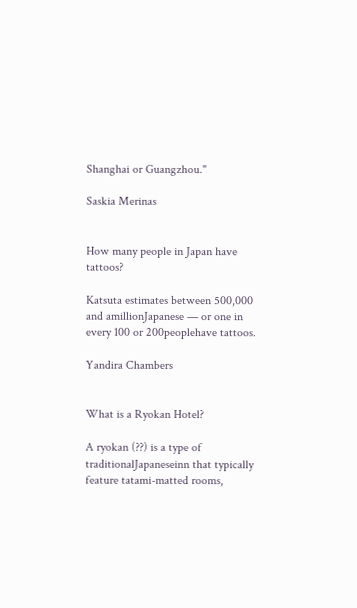Shanghai or Guangzhou."

Saskia Merinas


How many people in Japan have tattoos?

Katsuta estimates between 500,000 and amillionJapanese — or one in every 100 or 200peoplehave tattoos.

Yandira Chambers


What is a Ryokan Hotel?

A ryokan (??) is a type of traditionalJapaneseinn that typically feature tatami-matted rooms,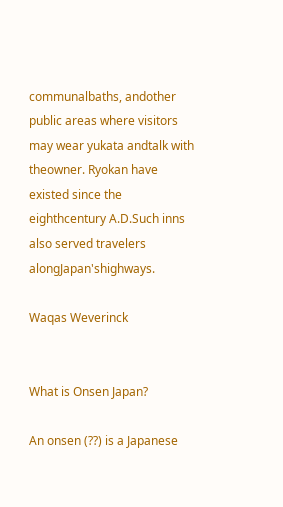communalbaths, andother public areas where visitors may wear yukata andtalk with theowner. Ryokan have existed since the eighthcentury A.D.Such inns also served travelers alongJapan'shighways.

Waqas Weverinck


What is Onsen Japan?

An onsen (??) is a Japanese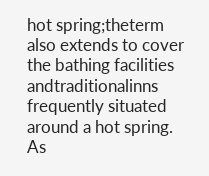hot spring;theterm also extends to cover the bathing facilities andtraditionalinns frequently situated around a hot spring. As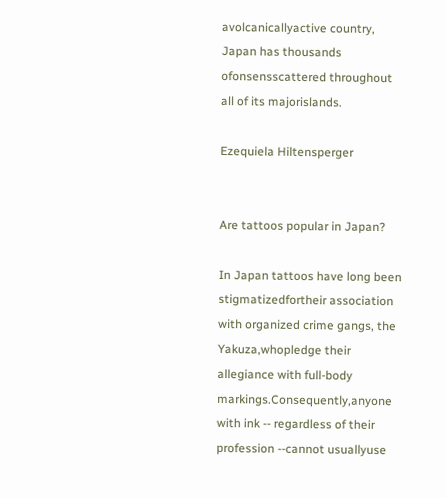avolcanicallyactive country, Japan has thousands ofonsensscattered throughout all of its majorislands.

Ezequiela Hiltensperger


Are tattoos popular in Japan?

In Japan tattoos have long been stigmatizedfortheir association with organized crime gangs, the Yakuza,whopledge their allegiance with full-body markings.Consequently,anyone with ink -- regardless of their profession --cannot usuallyuse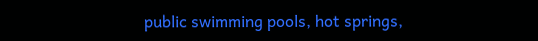public swimming pools, hot springs,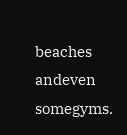beaches andeven somegyms.